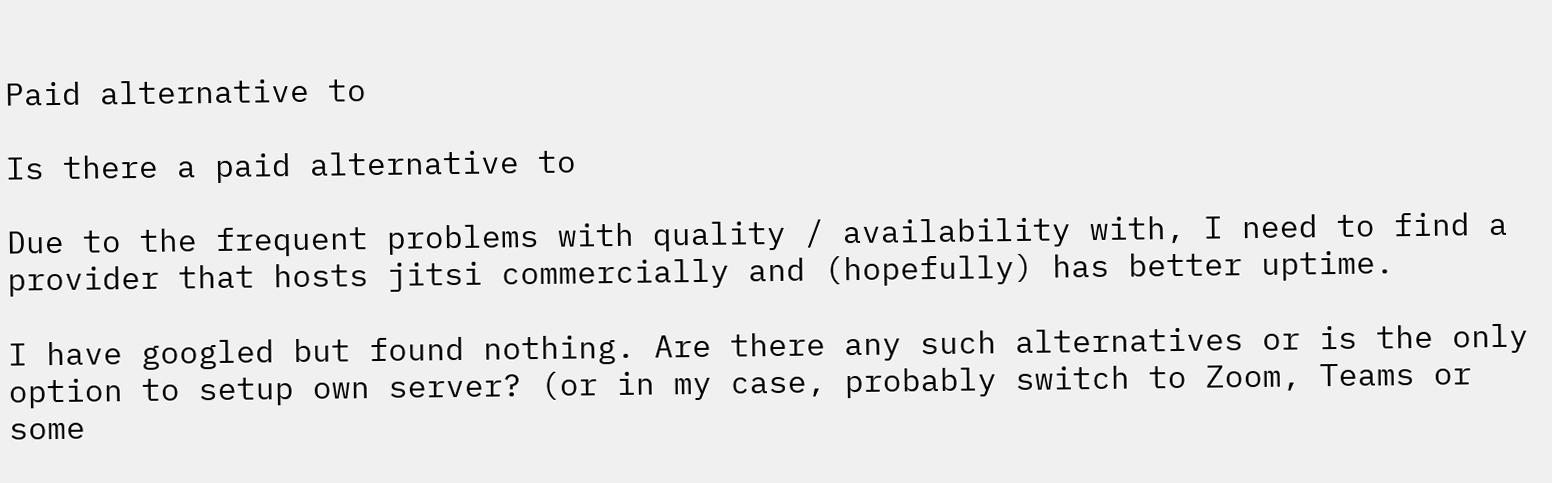Paid alternative to

Is there a paid alternative to

Due to the frequent problems with quality / availability with, I need to find a provider that hosts jitsi commercially and (hopefully) has better uptime.

I have googled but found nothing. Are there any such alternatives or is the only option to setup own server? (or in my case, probably switch to Zoom, Teams or some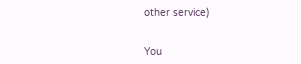other service)


You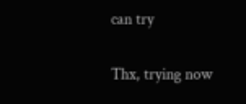can try

Thx, trying now